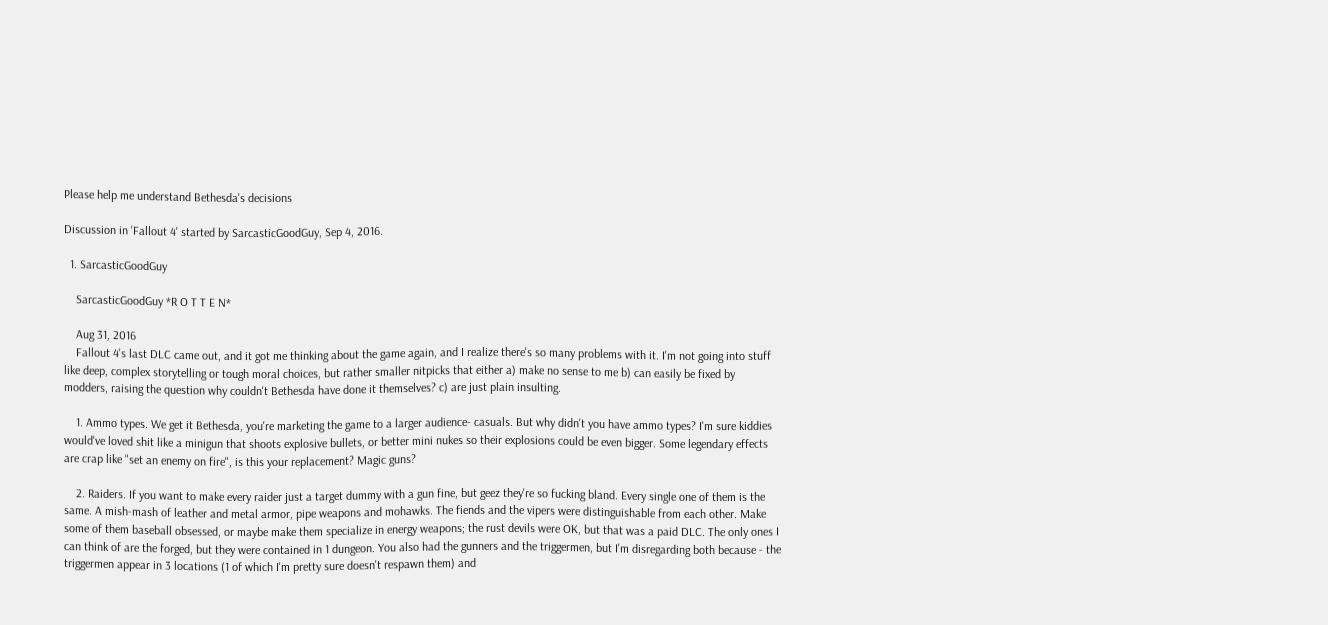Please help me understand Bethesda's decisions

Discussion in 'Fallout 4' started by SarcasticGoodGuy, Sep 4, 2016.

  1. SarcasticGoodGuy

    SarcasticGoodGuy *R O T T E N*

    Aug 31, 2016
    Fallout 4's last DLC came out, and it got me thinking about the game again, and I realize there's so many problems with it. I'm not going into stuff like deep, complex storytelling or tough moral choices, but rather smaller nitpicks that either a) make no sense to me b) can easily be fixed by modders, raising the question why couldn't Bethesda have done it themselves? c) are just plain insulting.

    1. Ammo types. We get it Bethesda, you're marketing the game to a larger audience- casuals. But why didn't you have ammo types? I'm sure kiddies would've loved shit like a minigun that shoots explosive bullets, or better mini nukes so their explosions could be even bigger. Some legendary effects are crap like "set an enemy on fire", is this your replacement? Magic guns?

    2. Raiders. If you want to make every raider just a target dummy with a gun fine, but geez they're so fucking bland. Every single one of them is the same. A mish-mash of leather and metal armor, pipe weapons and mohawks. The fiends and the vipers were distinguishable from each other. Make some of them baseball obsessed, or maybe make them specialize in energy weapons; the rust devils were OK, but that was a paid DLC. The only ones I can think of are the forged, but they were contained in 1 dungeon. You also had the gunners and the triggermen, but I'm disregarding both because - the triggermen appear in 3 locations (1 of which I'm pretty sure doesn't respawn them) and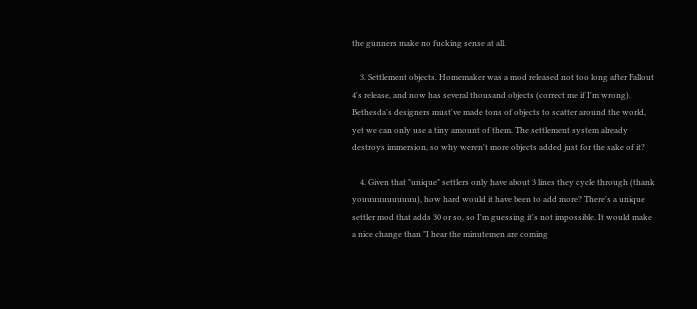the gunners make no fucking sense at all.

    3. Settlement objects. Homemaker was a mod released not too long after Fallout 4's release, and now has several thousand objects (correct me if I'm wrong). Bethesda's designers must've made tons of objects to scatter around the world, yet we can only use a tiny amount of them. The settlement system already destroys immersion, so why weren't more objects added just for the sake of it?

    4. Given that "unique" settlers only have about 3 lines they cycle through (thank youuuuuuuuuuu), how hard would it have been to add more? There's a unique settler mod that adds 30 or so, so I'm guessing it's not impossible. It would make a nice change than "I hear the minutemen are coming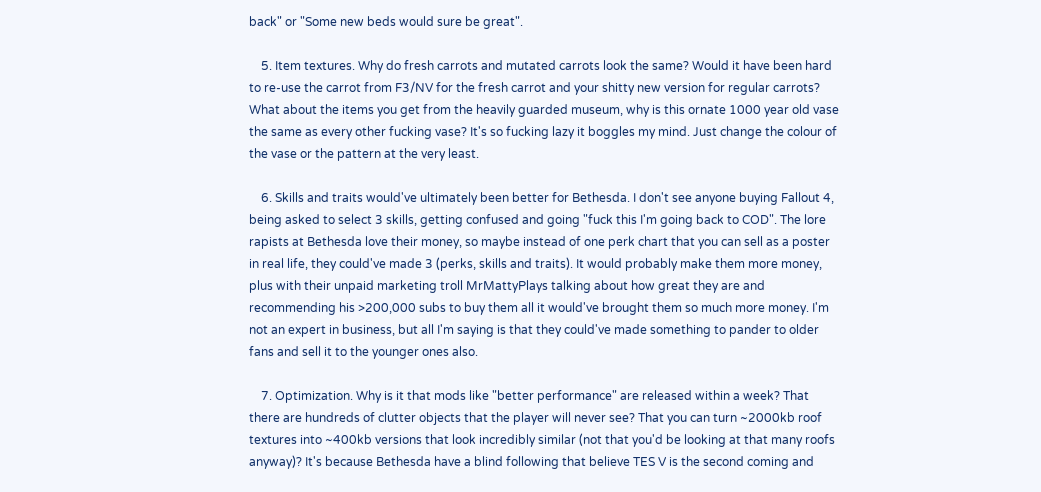back" or "Some new beds would sure be great".

    5. Item textures. Why do fresh carrots and mutated carrots look the same? Would it have been hard to re-use the carrot from F3/NV for the fresh carrot and your shitty new version for regular carrots? What about the items you get from the heavily guarded museum, why is this ornate 1000 year old vase the same as every other fucking vase? It's so fucking lazy it boggles my mind. Just change the colour of the vase or the pattern at the very least.

    6. Skills and traits would've ultimately been better for Bethesda. I don't see anyone buying Fallout 4, being asked to select 3 skills, getting confused and going "fuck this I'm going back to COD". The lore rapists at Bethesda love their money, so maybe instead of one perk chart that you can sell as a poster in real life, they could've made 3 (perks, skills and traits). It would probably make them more money, plus with their unpaid marketing troll MrMattyPlays talking about how great they are and recommending his >200,000 subs to buy them all it would've brought them so much more money. I'm not an expert in business, but all I'm saying is that they could've made something to pander to older fans and sell it to the younger ones also.

    7. Optimization. Why is it that mods like "better performance" are released within a week? That there are hundreds of clutter objects that the player will never see? That you can turn ~2000kb roof textures into ~400kb versions that look incredibly similar (not that you'd be looking at that many roofs anyway)? It's because Bethesda have a blind following that believe TES V is the second coming and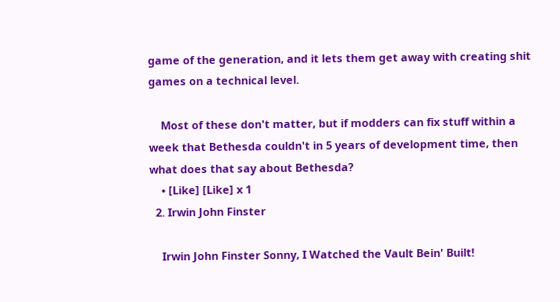game of the generation, and it lets them get away with creating shit games on a technical level.

    Most of these don't matter, but if modders can fix stuff within a week that Bethesda couldn't in 5 years of development time, then what does that say about Bethesda?
    • [Like] [Like] x 1
  2. Irwin John Finster

    Irwin John Finster Sonny, I Watched the Vault Bein' Built!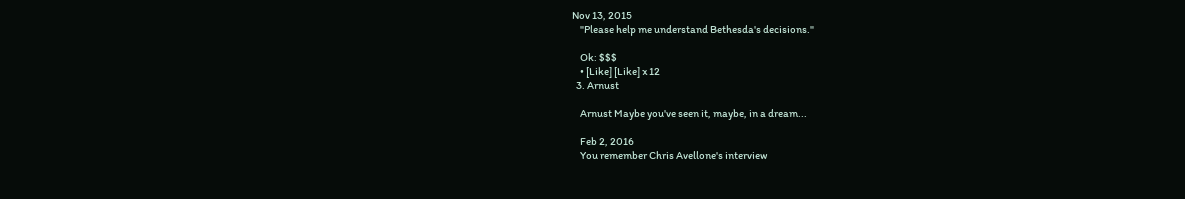Nov 13, 2015
    "Please help me understand Bethesda's decisions."

    Ok: $$$
    • [Like] [Like] x 12
  3. Arnust

    Arnust Maybe you've seen it, maybe, in a dream...

    Feb 2, 2016
    You remember Chris Avellone's interview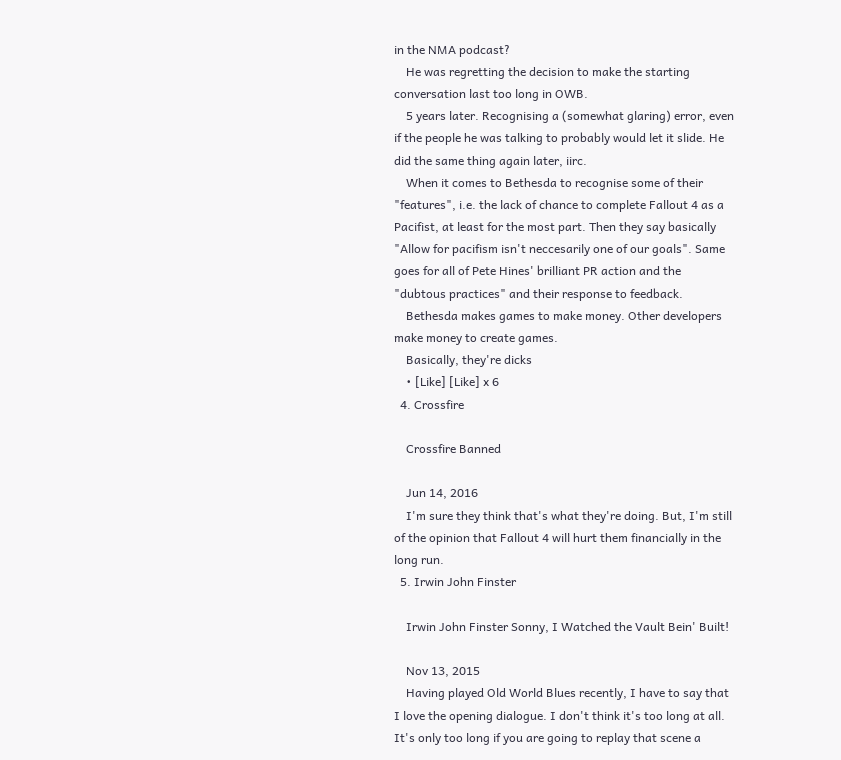in the NMA podcast?
    He was regretting the decision to make the starting conversation last too long in OWB.
    5 years later. Recognising a (somewhat glaring) error, even if the people he was talking to probably would let it slide. He did the same thing again later, iirc.
    When it comes to Bethesda to recognise some of their "features", i.e. the lack of chance to complete Fallout 4 as a Pacifist, at least for the most part. Then they say basically "Allow for pacifism isn't neccesarily one of our goals". Same goes for all of Pete Hines' brilliant PR action and the "dubtous practices" and their response to feedback.
    Bethesda makes games to make money. Other developers make money to create games.
    Basically, they're dicks
    • [Like] [Like] x 6
  4. Crossfire

    Crossfire Banned

    Jun 14, 2016
    I'm sure they think that's what they're doing. But, I'm still of the opinion that Fallout 4 will hurt them financially in the long run.
  5. Irwin John Finster

    Irwin John Finster Sonny, I Watched the Vault Bein' Built!

    Nov 13, 2015
    Having played Old World Blues recently, I have to say that I love the opening dialogue. I don't think it's too long at all. It's only too long if you are going to replay that scene a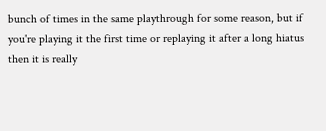bunch of times in the same playthrough for some reason, but if you're playing it the first time or replaying it after a long hiatus then it is really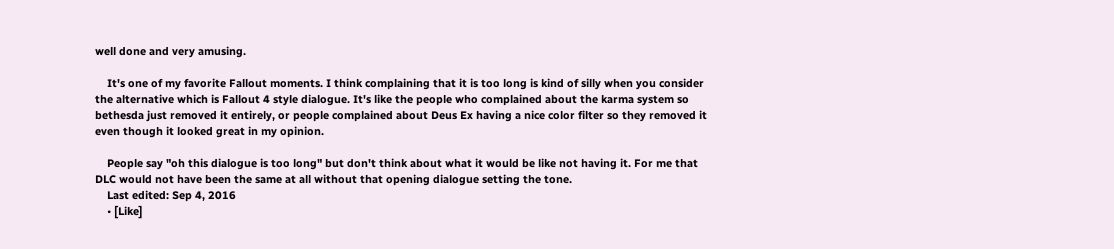well done and very amusing.

    It's one of my favorite Fallout moments. I think complaining that it is too long is kind of silly when you consider the alternative which is Fallout 4 style dialogue. It's like the people who complained about the karma system so bethesda just removed it entirely, or people complained about Deus Ex having a nice color filter so they removed it even though it looked great in my opinion.

    People say "oh this dialogue is too long" but don't think about what it would be like not having it. For me that DLC would not have been the same at all without that opening dialogue setting the tone.
    Last edited: Sep 4, 2016
    • [Like]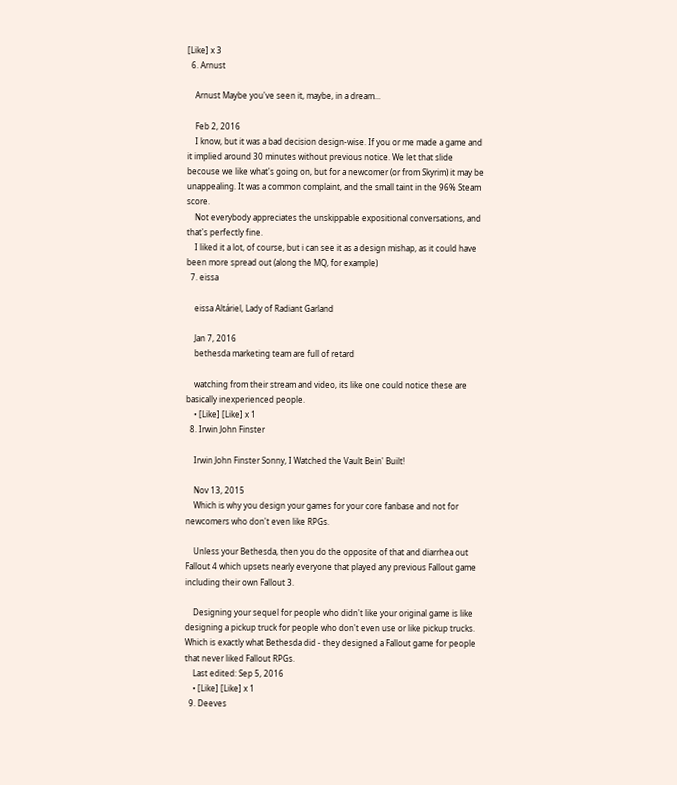[Like] x 3
  6. Arnust

    Arnust Maybe you've seen it, maybe, in a dream...

    Feb 2, 2016
    I know, but it was a bad decision design-wise. If you or me made a game and it implied around 30 minutes without previous notice. We let that slide becouse we like what's going on, but for a newcomer (or from Skyrim) it may be unappealing. It was a common complaint, and the small taint in the 96% Steam score.
    Not everybody appreciates the unskippable expositional conversations, and that's perfectly fine.
    I liked it a lot, of course, but i can see it as a design mishap, as it could have been more spread out (along the MQ, for example)
  7. eissa

    eissa Altáriel, Lady of Radiant Garland

    Jan 7, 2016
    bethesda marketing team are full of retard

    watching from their stream and video, its like one could notice these are basically inexperienced people.
    • [Like] [Like] x 1
  8. Irwin John Finster

    Irwin John Finster Sonny, I Watched the Vault Bein' Built!

    Nov 13, 2015
    Which is why you design your games for your core fanbase and not for newcomers who don't even like RPGs.

    Unless your Bethesda, then you do the opposite of that and diarrhea out Fallout 4 which upsets nearly everyone that played any previous Fallout game including their own Fallout 3.

    Designing your sequel for people who didn't like your original game is like designing a pickup truck for people who don't even use or like pickup trucks. Which is exactly what Bethesda did - they designed a Fallout game for people that never liked Fallout RPGs.
    Last edited: Sep 5, 2016
    • [Like] [Like] x 1
  9. Deeves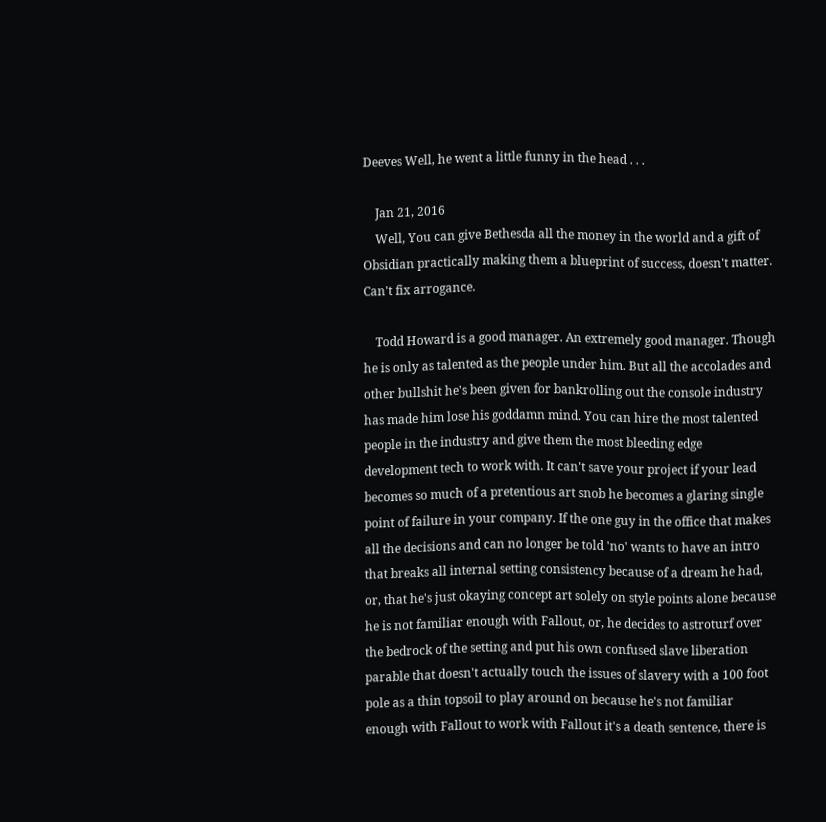Deeves Well, he went a little funny in the head . . .

    Jan 21, 2016
    Well, You can give Bethesda all the money in the world and a gift of Obsidian practically making them a blueprint of success, doesn't matter. Can't fix arrogance.

    Todd Howard is a good manager. An extremely good manager. Though he is only as talented as the people under him. But all the accolades and other bullshit he's been given for bankrolling out the console industry has made him lose his goddamn mind. You can hire the most talented people in the industry and give them the most bleeding edge development tech to work with. It can't save your project if your lead becomes so much of a pretentious art snob he becomes a glaring single point of failure in your company. If the one guy in the office that makes all the decisions and can no longer be told 'no' wants to have an intro that breaks all internal setting consistency because of a dream he had, or, that he's just okaying concept art solely on style points alone because he is not familiar enough with Fallout, or, he decides to astroturf over the bedrock of the setting and put his own confused slave liberation parable that doesn't actually touch the issues of slavery with a 100 foot pole as a thin topsoil to play around on because he's not familiar enough with Fallout to work with Fallout it's a death sentence, there is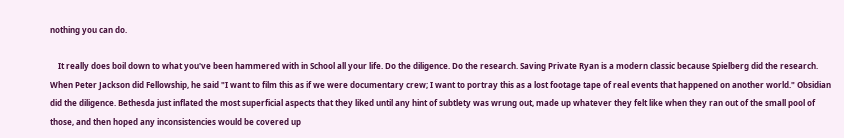nothing you can do.

    It really does boil down to what you've been hammered with in School all your life. Do the diligence. Do the research. Saving Private Ryan is a modern classic because Spielberg did the research. When Peter Jackson did Fellowship, he said "I want to film this as if we were documentary crew; I want to portray this as a lost footage tape of real events that happened on another world." Obsidian did the diligence. Bethesda just inflated the most superficial aspects that they liked until any hint of subtlety was wrung out, made up whatever they felt like when they ran out of the small pool of those, and then hoped any inconsistencies would be covered up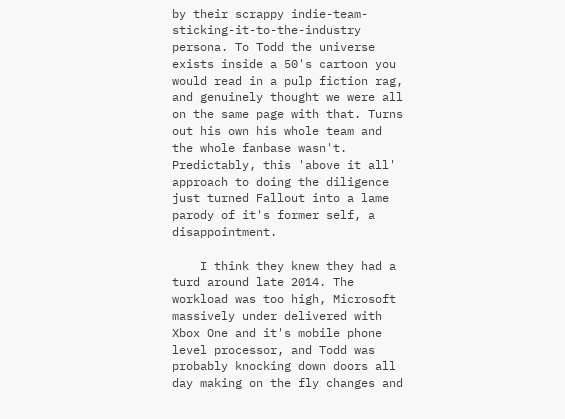by their scrappy indie-team-sticking-it-to-the-industry persona. To Todd the universe exists inside a 50's cartoon you would read in a pulp fiction rag, and genuinely thought we were all on the same page with that. Turns out his own his whole team and the whole fanbase wasn't. Predictably, this 'above it all' approach to doing the diligence just turned Fallout into a lame parody of it's former self, a disappointment.

    I think they knew they had a turd around late 2014. The workload was too high, Microsoft massively under delivered with Xbox One and it's mobile phone level processor, and Todd was probably knocking down doors all day making on the fly changes and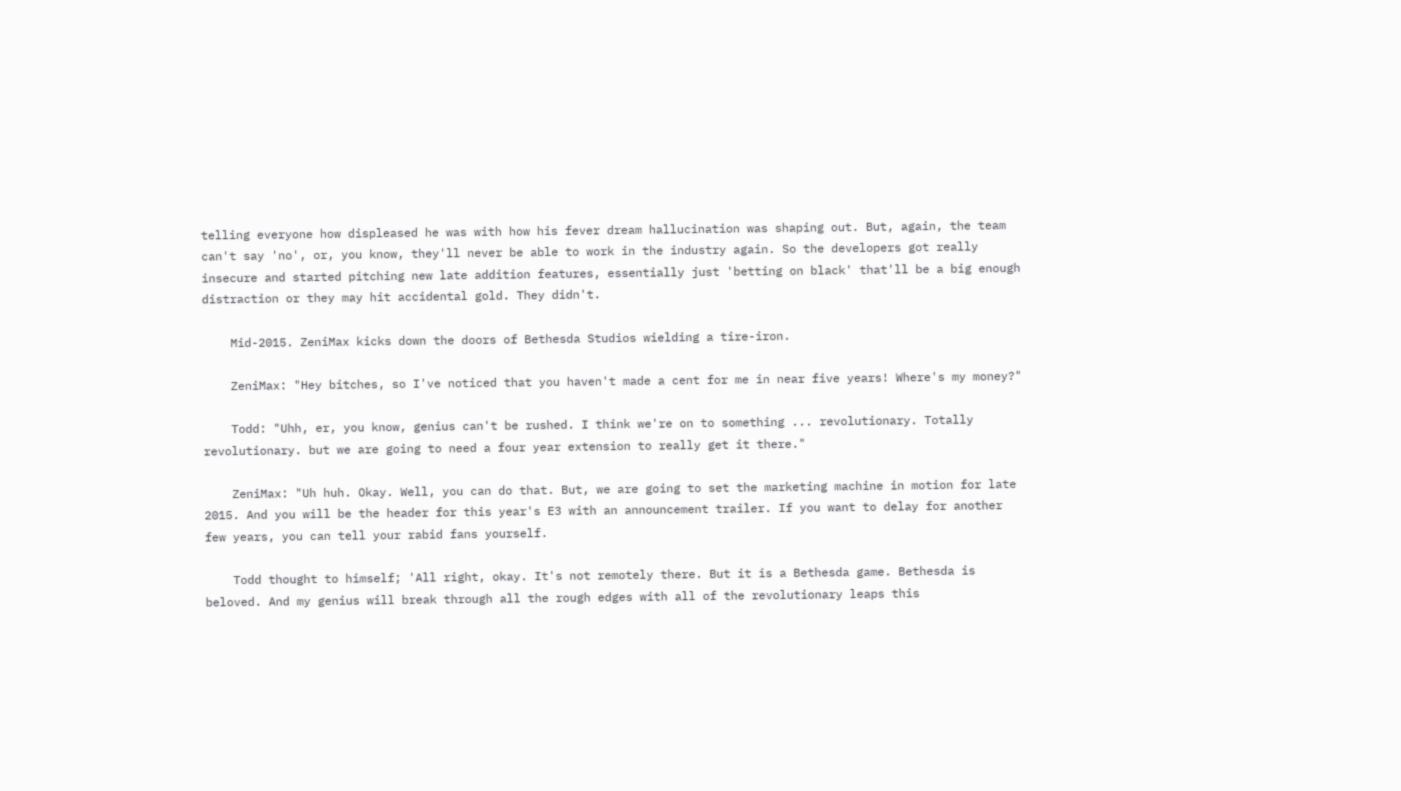telling everyone how displeased he was with how his fever dream hallucination was shaping out. But, again, the team can't say 'no', or, you know, they'll never be able to work in the industry again. So the developers got really insecure and started pitching new late addition features, essentially just 'betting on black' that'll be a big enough distraction or they may hit accidental gold. They didn't.

    Mid-2015. ZeniMax kicks down the doors of Bethesda Studios wielding a tire-iron.

    ZeniMax: "Hey bitches, so I've noticed that you haven't made a cent for me in near five years! Where's my money?"

    Todd: "Uhh, er, you know, genius can't be rushed. I think we're on to something ... revolutionary. Totally revolutionary. but we are going to need a four year extension to really get it there."

    ZeniMax: "Uh huh. Okay. Well, you can do that. But, we are going to set the marketing machine in motion for late 2015. And you will be the header for this year's E3 with an announcement trailer. If you want to delay for another few years, you can tell your rabid fans yourself.

    Todd thought to himself; 'All right, okay. It's not remotely there. But it is a Bethesda game. Bethesda is beloved. And my genius will break through all the rough edges with all of the revolutionary leaps this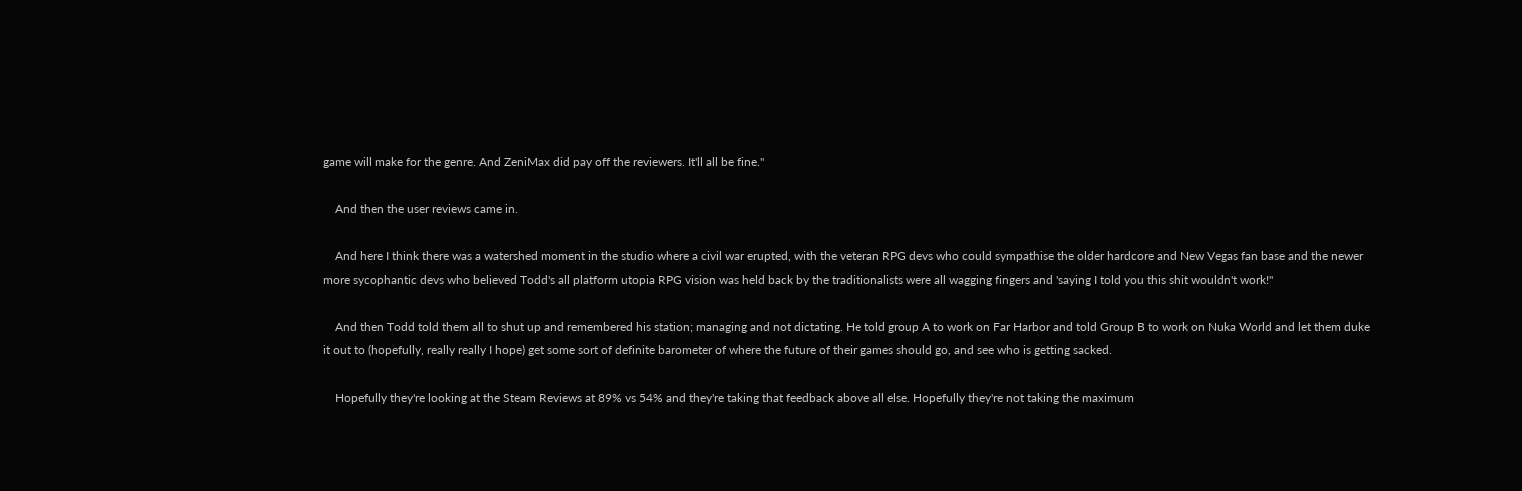game will make for the genre. And ZeniMax did pay off the reviewers. It'll all be fine."

    And then the user reviews came in.

    And here I think there was a watershed moment in the studio where a civil war erupted, with the veteran RPG devs who could sympathise the older hardcore and New Vegas fan base and the newer more sycophantic devs who believed Todd's all platform utopia RPG vision was held back by the traditionalists were all wagging fingers and 'saying I told you this shit wouldn't work!"

    And then Todd told them all to shut up and remembered his station; managing and not dictating. He told group A to work on Far Harbor and told Group B to work on Nuka World and let them duke it out to (hopefully, really really I hope) get some sort of definite barometer of where the future of their games should go, and see who is getting sacked.

    Hopefully they're looking at the Steam Reviews at 89% vs 54% and they're taking that feedback above all else. Hopefully they're not taking the maximum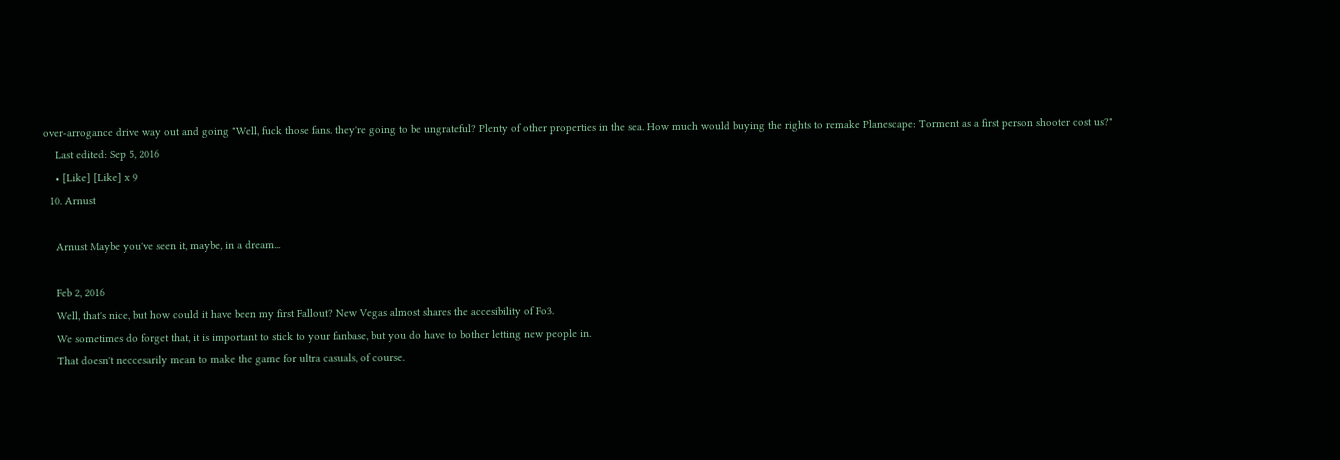over-arrogance drive way out and going "Well, fuck those fans. they're going to be ungrateful? Plenty of other properties in the sea. How much would buying the rights to remake Planescape: Torment as a first person shooter cost us?"
    Last edited: Sep 5, 2016
    • [Like] [Like] x 9
  10. Arnust

    Arnust Maybe you've seen it, maybe, in a dream...

    Feb 2, 2016
    Well, that's nice, but how could it have been my first Fallout? New Vegas almost shares the accesibility of Fo3.
    We sometimes do forget that, it is important to stick to your fanbase, but you do have to bother letting new people in.
    That doesn't neccesarily mean to make the game for ultra casuals, of course.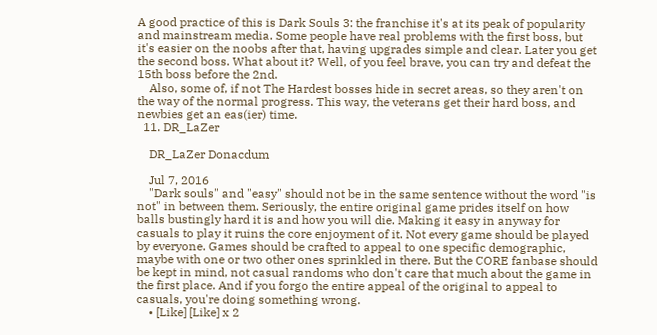A good practice of this is Dark Souls 3: the franchise it's at its peak of popularity and mainstream media. Some people have real problems with the first boss, but it's easier on the noobs after that, having upgrades simple and clear. Later you get the second boss. What about it? Well, of you feel brave, you can try and defeat the 15th boss before the 2nd.
    Also, some of, if not The Hardest bosses hide in secret areas, so they aren't on the way of the normal progress. This way, the veterans get their hard boss, and newbies get an eas(ier) time.
  11. DR_LaZer

    DR_LaZer Donacdum

    Jul 7, 2016
    "Dark souls" and "easy" should not be in the same sentence without the word "is not" in between them. Seriously, the entire original game prides itself on how balls bustingly hard it is and how you will die. Making it easy in anyway for casuals to play it ruins the core enjoyment of it. Not every game should be played by everyone. Games should be crafted to appeal to one specific demographic, maybe with one or two other ones sprinkled in there. But the CORE fanbase should be kept in mind, not casual randoms who don't care that much about the game in the first place. And if you forgo the entire appeal of the original to appeal to casuals, you're doing something wrong.
    • [Like] [Like] x 2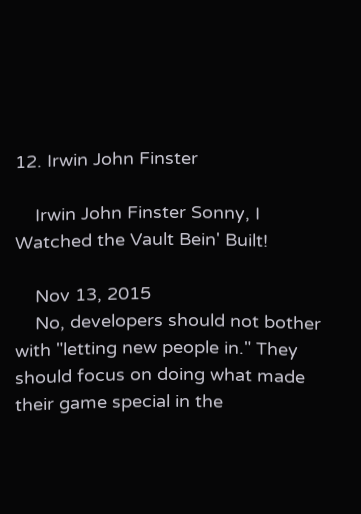12. Irwin John Finster

    Irwin John Finster Sonny, I Watched the Vault Bein' Built!

    Nov 13, 2015
    No, developers should not bother with "letting new people in." They should focus on doing what made their game special in the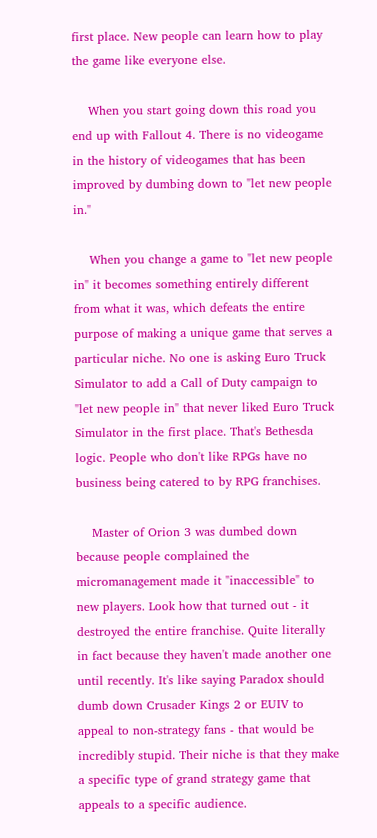first place. New people can learn how to play the game like everyone else.

    When you start going down this road you end up with Fallout 4. There is no videogame in the history of videogames that has been improved by dumbing down to "let new people in."

    When you change a game to "let new people in" it becomes something entirely different from what it was, which defeats the entire purpose of making a unique game that serves a particular niche. No one is asking Euro Truck Simulator to add a Call of Duty campaign to "let new people in" that never liked Euro Truck Simulator in the first place. That's Bethesda logic. People who don't like RPGs have no business being catered to by RPG franchises.

    Master of Orion 3 was dumbed down because people complained the micromanagement made it "inaccessible" to new players. Look how that turned out - it destroyed the entire franchise. Quite literally in fact because they haven't made another one until recently. It's like saying Paradox should dumb down Crusader Kings 2 or EUIV to appeal to non-strategy fans - that would be incredibly stupid. Their niche is that they make a specific type of grand strategy game that appeals to a specific audience.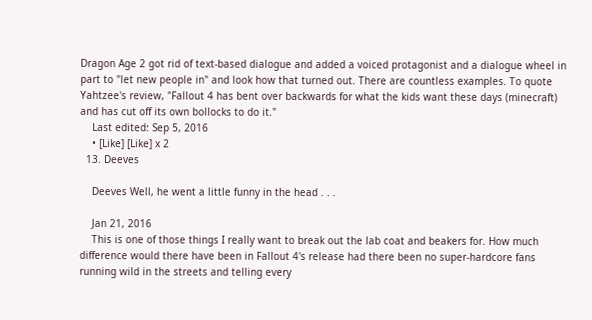Dragon Age 2 got rid of text-based dialogue and added a voiced protagonist and a dialogue wheel in part to "let new people in" and look how that turned out. There are countless examples. To quote Yahtzee's review, "Fallout 4 has bent over backwards for what the kids want these days (minecraft) and has cut off its own bollocks to do it."
    Last edited: Sep 5, 2016
    • [Like] [Like] x 2
  13. Deeves

    Deeves Well, he went a little funny in the head . . .

    Jan 21, 2016
    This is one of those things I really want to break out the lab coat and beakers for. How much difference would there have been in Fallout 4's release had there been no super-hardcore fans running wild in the streets and telling every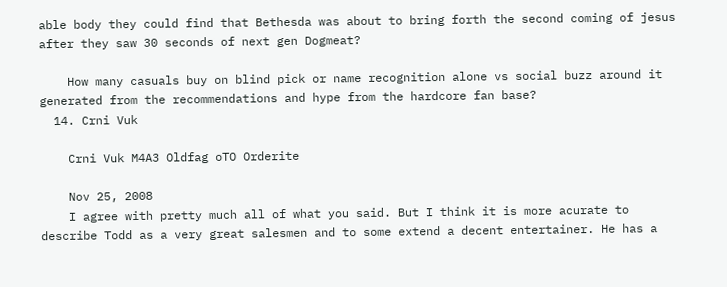able body they could find that Bethesda was about to bring forth the second coming of jesus after they saw 30 seconds of next gen Dogmeat?

    How many casuals buy on blind pick or name recognition alone vs social buzz around it generated from the recommendations and hype from the hardcore fan base?
  14. Crni Vuk

    Crni Vuk M4A3 Oldfag oTO Orderite

    Nov 25, 2008
    I agree with pretty much all of what you said. But I think it is more acurate to describe Todd as a very great salesmen and to some extend a decent entertainer. He has a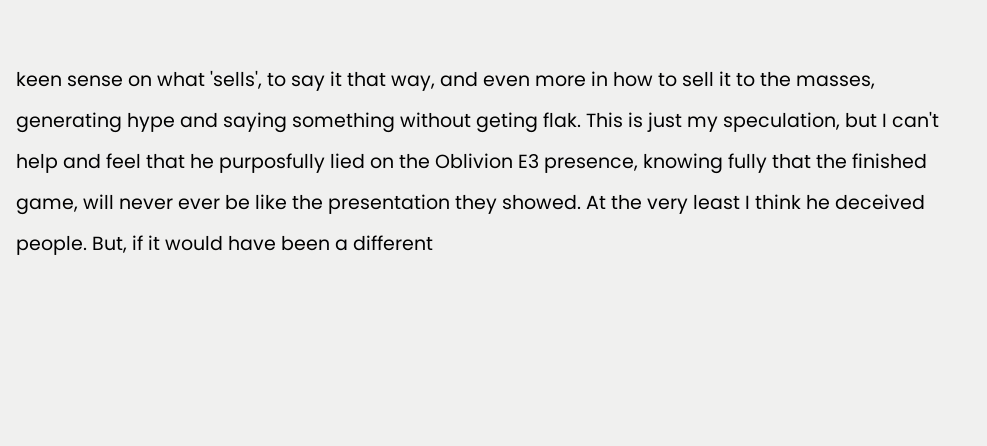keen sense on what 'sells', to say it that way, and even more in how to sell it to the masses, generating hype and saying something without geting flak. This is just my speculation, but I can't help and feel that he purposfully lied on the Oblivion E3 presence, knowing fully that the finished game, will never ever be like the presentation they showed. At the very least I think he deceived people. But, if it would have been a different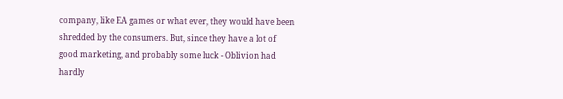company, like EA games or what ever, they would have been shredded by the consumers. But, since they have a lot of good marketing, and probably some luck - Oblivion had hardly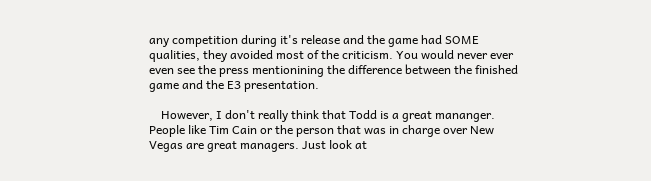any competition during it's release and the game had SOME qualities, they avoided most of the criticism. You would never ever even see the press mentionining the difference between the finished game and the E3 presentation.

    However, I don't really think that Todd is a great mananger. People like Tim Cain or the person that was in charge over New Vegas are great managers. Just look at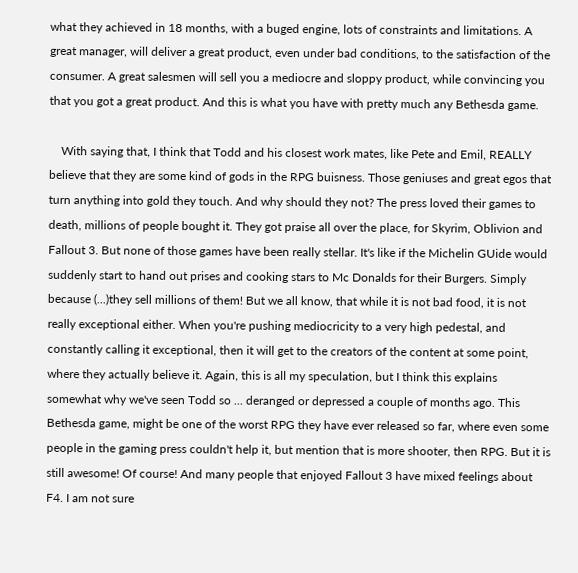what they achieved in 18 months, with a buged engine, lots of constraints and limitations. A great manager, will deliver a great product, even under bad conditions, to the satisfaction of the consumer. A great salesmen will sell you a mediocre and sloppy product, while convincing you that you got a great product. And this is what you have with pretty much any Bethesda game.

    With saying that, I think that Todd and his closest work mates, like Pete and Emil, REALLY believe that they are some kind of gods in the RPG buisness. Those geniuses and great egos that turn anything into gold they touch. And why should they not? The press loved their games to death, millions of people bought it. They got praise all over the place, for Skyrim, Oblivion and Fallout 3. But none of those games have been really stellar. It's like if the Michelin GUide would suddenly start to hand out prises and cooking stars to Mc Donalds for their Burgers. Simply because (...)they sell millions of them! But we all know, that while it is not bad food, it is not really exceptional either. When you're pushing mediocricity to a very high pedestal, and constantly calling it exceptional, then it will get to the creators of the content at some point, where they actually believe it. Again, this is all my speculation, but I think this explains somewhat why we've seen Todd so ... deranged or depressed a couple of months ago. This Bethesda game, might be one of the worst RPG they have ever released so far, where even some people in the gaming press couldn't help it, but mention that is more shooter, then RPG. But it is still awesome! Of course! And many people that enjoyed Fallout 3 have mixed feelings about F4. I am not sure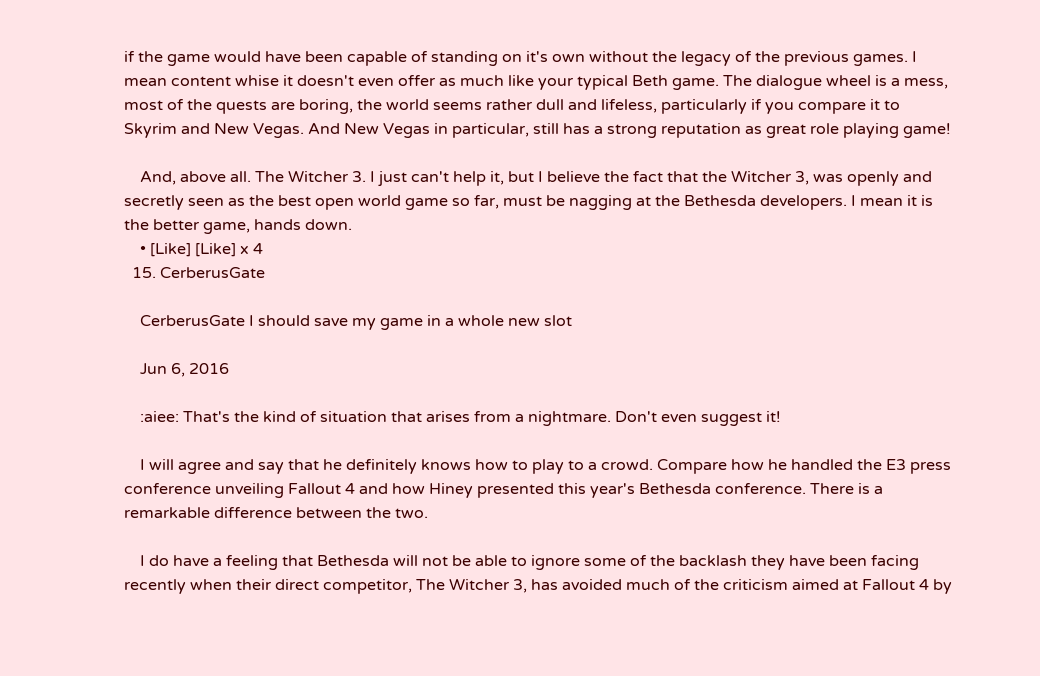if the game would have been capable of standing on it's own without the legacy of the previous games. I mean content whise it doesn't even offer as much like your typical Beth game. The dialogue wheel is a mess, most of the quests are boring, the world seems rather dull and lifeless, particularly if you compare it to Skyrim and New Vegas. And New Vegas in particular, still has a strong reputation as great role playing game!

    And, above all. The Witcher 3. I just can't help it, but I believe the fact that the Witcher 3, was openly and secretly seen as the best open world game so far, must be nagging at the Bethesda developers. I mean it is the better game, hands down.
    • [Like] [Like] x 4
  15. CerberusGate

    CerberusGate I should save my game in a whole new slot

    Jun 6, 2016

    :aiee: That's the kind of situation that arises from a nightmare. Don't even suggest it!

    I will agree and say that he definitely knows how to play to a crowd. Compare how he handled the E3 press conference unveiling Fallout 4 and how Hiney presented this year's Bethesda conference. There is a remarkable difference between the two.

    I do have a feeling that Bethesda will not be able to ignore some of the backlash they have been facing recently when their direct competitor, The Witcher 3, has avoided much of the criticism aimed at Fallout 4 by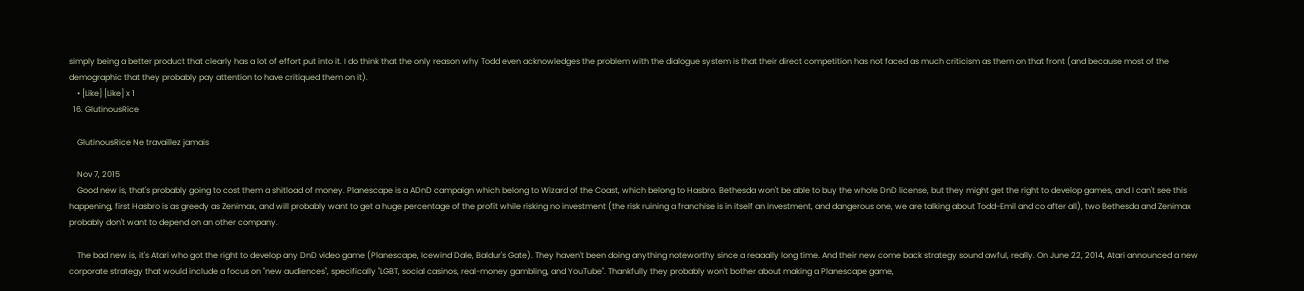simply being a better product that clearly has a lot of effort put into it. I do think that the only reason why Todd even acknowledges the problem with the dialogue system is that their direct competition has not faced as much criticism as them on that front (and because most of the demographic that they probably pay attention to have critiqued them on it).
    • [Like] [Like] x 1
  16. GlutinousRice

    GlutinousRice Ne travaillez jamais

    Nov 7, 2015
    Good new is, that's probably going to cost them a shitload of money. Planescape is a ADnD campaign which belong to Wizard of the Coast, which belong to Hasbro. Bethesda won't be able to buy the whole DnD license, but they might get the right to develop games, and I can't see this happening, first Hasbro is as greedy as Zenimax, and will probably want to get a huge percentage of the profit while risking no investment (the risk ruining a franchise is in itself an investment, and dangerous one, we are talking about Todd-Emil and co after all), two Bethesda and Zenimax probably don't want to depend on an other company.

    The bad new is, it's Atari who got the right to develop any DnD video game (Planescape, Icewind Dale, Baldur's Gate). They haven't been doing anything noteworthy since a reaaally long time. And their new come back strategy sound awful, really. On June 22, 2014, Atari announced a new corporate strategy that would include a focus on "new audiences", specifically "LGBT, social casinos, real-money gambling, and YouTube". Thankfully they probably won't bother about making a Planescape game,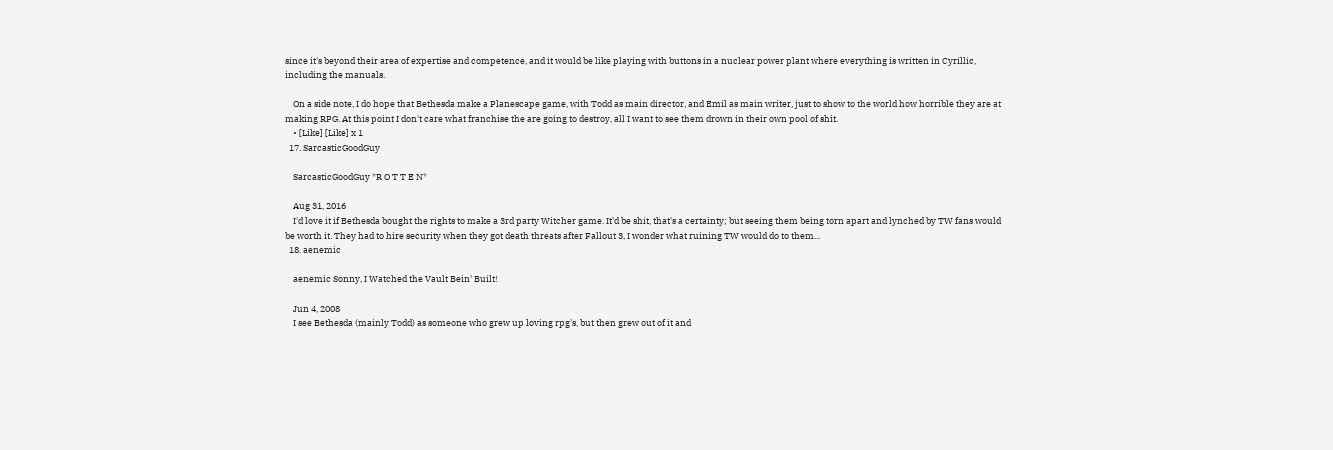since it's beyond their area of expertise and competence, and it would be like playing with buttons in a nuclear power plant where everything is written in Cyrillic, including the manuals.

    On a side note, I do hope that Bethesda make a Planescape game, with Todd as main director, and Emil as main writer, just to show to the world how horrible they are at making RPG. At this point I don't care what franchise the are going to destroy, all I want to see them drown in their own pool of shit.
    • [Like] [Like] x 1
  17. SarcasticGoodGuy

    SarcasticGoodGuy *R O T T E N*

    Aug 31, 2016
    I'd love it if Bethesda bought the rights to make a 3rd party Witcher game. It'd be shit, that's a certainty; but seeing them being torn apart and lynched by TW fans would be worth it. They had to hire security when they got death threats after Fallout 3, I wonder what ruining TW would do to them...
  18. aenemic

    aenemic Sonny, I Watched the Vault Bein' Built!

    Jun 4, 2008
    I see Bethesda (mainly Todd) as someone who grew up loving rpg's, but then grew out of it and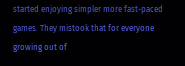started enjoying simpler more fast-paced games. They mistook that for everyone growing out of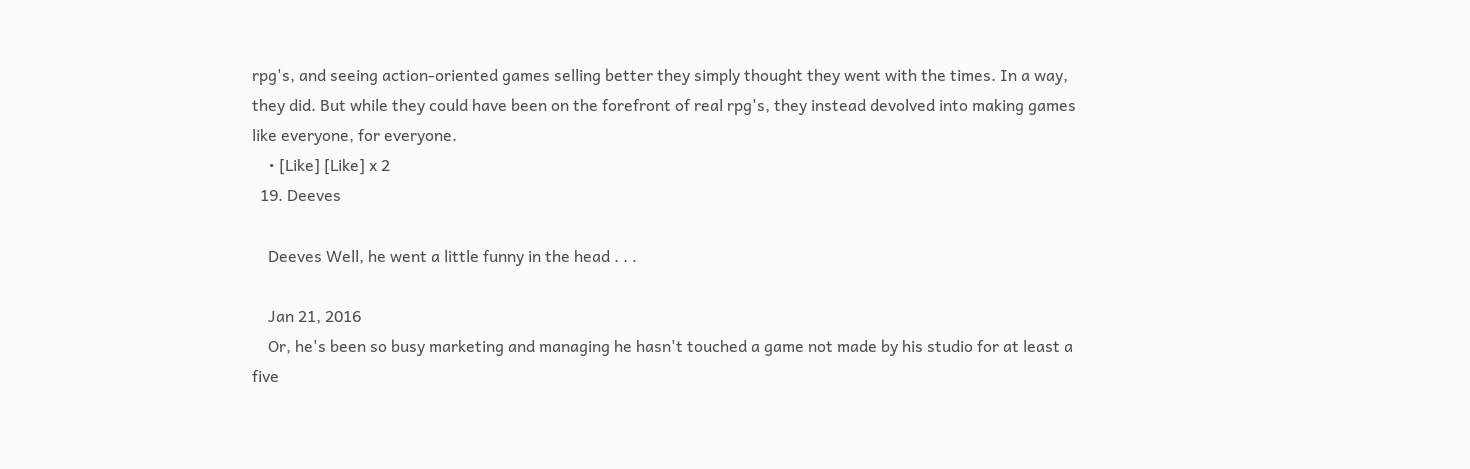rpg's, and seeing action-oriented games selling better they simply thought they went with the times. In a way, they did. But while they could have been on the forefront of real rpg's, they instead devolved into making games like everyone, for everyone.
    • [Like] [Like] x 2
  19. Deeves

    Deeves Well, he went a little funny in the head . . .

    Jan 21, 2016
    Or, he's been so busy marketing and managing he hasn't touched a game not made by his studio for at least a five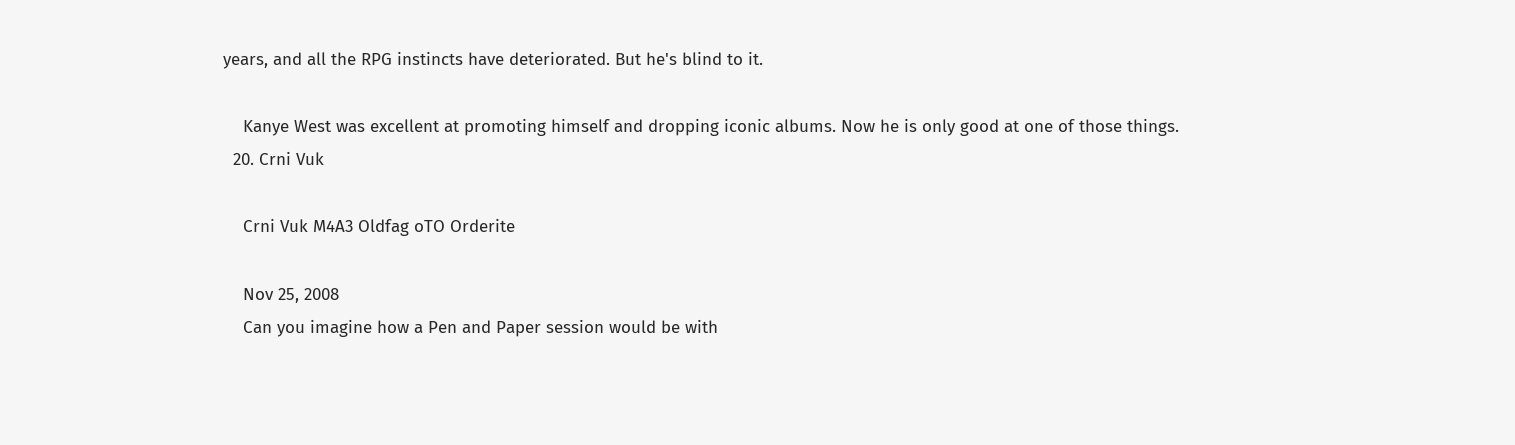years, and all the RPG instincts have deteriorated. But he's blind to it.

    Kanye West was excellent at promoting himself and dropping iconic albums. Now he is only good at one of those things.
  20. Crni Vuk

    Crni Vuk M4A3 Oldfag oTO Orderite

    Nov 25, 2008
    Can you imagine how a Pen and Paper session would be with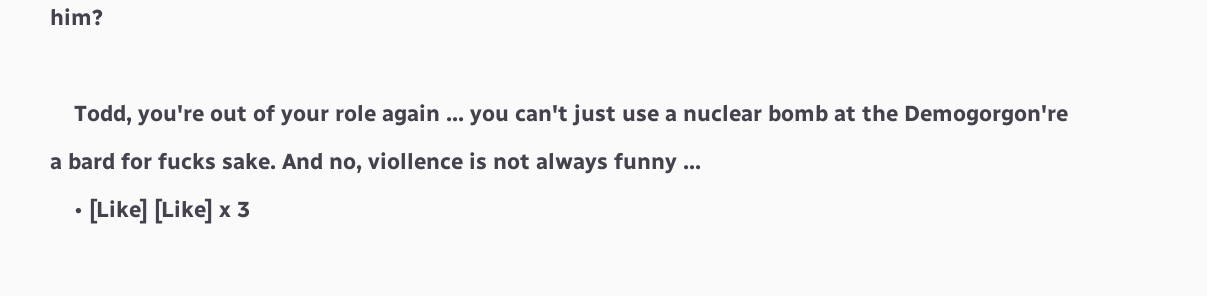him?

    Todd, you're out of your role again ... you can't just use a nuclear bomb at the Demogorgon're a bard for fucks sake. And no, viollence is not always funny ...
    • [Like] [Like] x 3